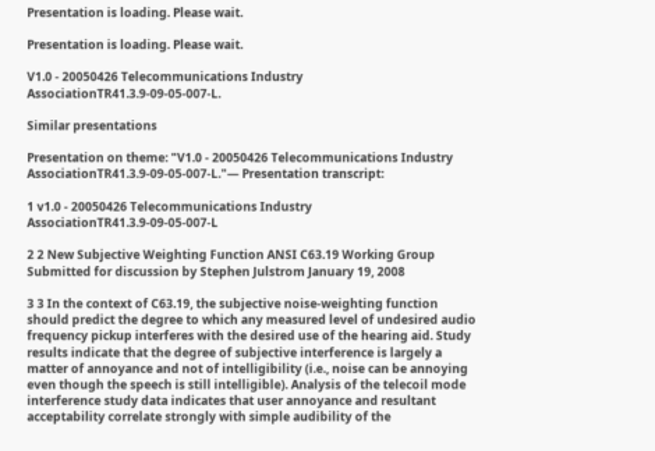Presentation is loading. Please wait.

Presentation is loading. Please wait.

V1.0 - 20050426 Telecommunications Industry AssociationTR41.3.9-09-05-007-L.

Similar presentations

Presentation on theme: "V1.0 - 20050426 Telecommunications Industry AssociationTR41.3.9-09-05-007-L."— Presentation transcript:

1 v1.0 - 20050426 Telecommunications Industry AssociationTR41.3.9-09-05-007-L

2 2 New Subjective Weighting Function ANSI C63.19 Working Group Submitted for discussion by Stephen Julstrom January 19, 2008

3 3 In the context of C63.19, the subjective noise-weighting function should predict the degree to which any measured level of undesired audio frequency pickup interferes with the desired use of the hearing aid. Study results indicate that the degree of subjective interference is largely a matter of annoyance and not of intelligibility (i.e., noise can be annoying even though the speech is still intelligible). Analysis of the telecoil mode interference study data indicates that user annoyance and resultant acceptability correlate strongly with simple audibility of the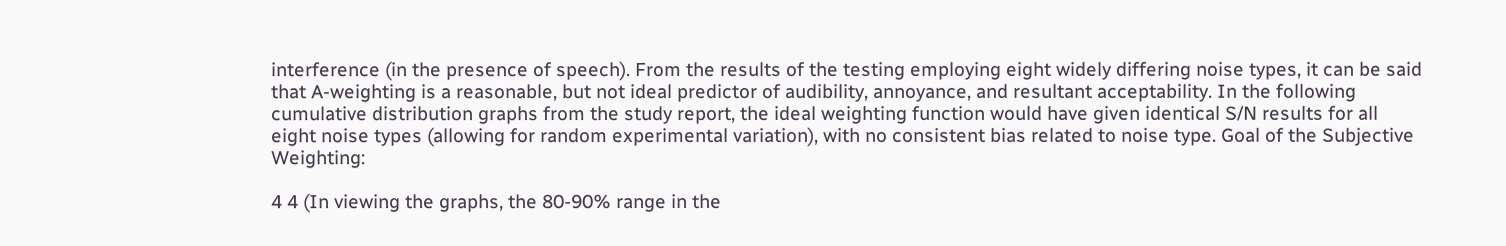interference (in the presence of speech). From the results of the testing employing eight widely differing noise types, it can be said that A-weighting is a reasonable, but not ideal predictor of audibility, annoyance, and resultant acceptability. In the following cumulative distribution graphs from the study report, the ideal weighting function would have given identical S/N results for all eight noise types (allowing for random experimental variation), with no consistent bias related to noise type. Goal of the Subjective Weighting:

4 4 (In viewing the graphs, the 80-90% range in the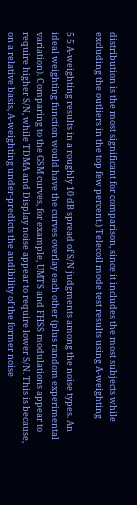distribution is the most significant for comparison, since it includes the most subjects while excluding the outliers in the top few percent.) Telecoil mode test results using A-weighting

5 5 A-weighting results in a roughly 10 dB spread of S/N judgments among the noise types. An ideal weighting function would have the curves overlay each other (plus random experimental variation). Comparing to the GSM curves, for example, UMTS and FHSS modulations appear to require higher S/N, while TDMA and Display noise appear to require lower S/N. This is because, on a relative basis, A-weighting under-predicts the audibility of the former noise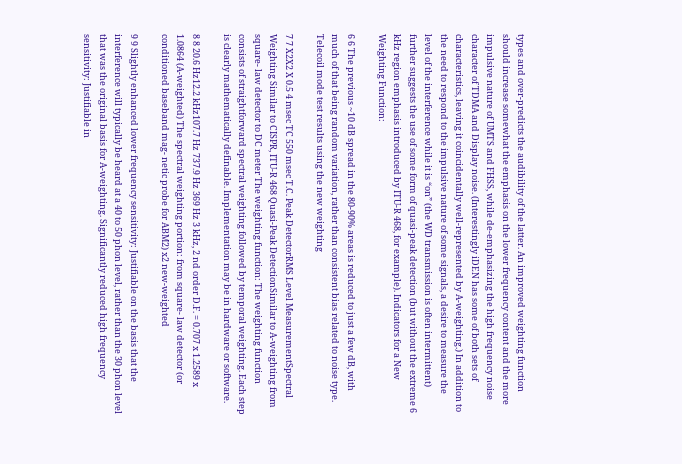types and over-predicts the audibility of the latter. An improved weighting function should increase somewhat the emphasis on the lower frequency content and the more impulsive nature of UMTS and FHSS, while de-emphasizing the high frequency noise character of TDMA and Display noise. (Interestingly iDEN has some of both sets of characteristics, leaving it coincidentally well-represented by A-weighting.) In addition to the need to respond to the impulsive nature of some signals, a desire to measure the level of the interference while it is “on” (the WD transmission is often intermittent) further suggests the use of some form of quasi-peak detection (but without the extreme 6 kHz region emphasis introduced by ITU-R 468, for example). Indicators for a New Weighting Function:

6 6 The previous ~10 dB spread in the 80-90% areas is reduced to just a few dB, with much of that being random variation, rather than consistent bias related to noise type. Telecoil mode test results using the new weighting

7 7 X2X2 X 0.5 4 msec TC 550 msec T.C. Peak DetectorRMS Level MeasurementSpectral Weighting Similar to CISPR, ITU-R 468 Quasi-Peak DetectionSimilar to A-weighting from square- law detector to DC meter The weighting function: The weighting function consists of straightforward spectral weighting followed by temporal weighting. Each step is clearly mathematically definable. Implementation may be in hardware or software.

8 8 20.6 Hz12.2 kHz107.7 Hz 737.9 Hz 369 Hz 3 kHz, 2 nd order D.F. = 0.707 x 1.2589 x 1.0864 (A-weighted) The spectral weighting portion: from square- law detector (or conditioned baseband mag- netic probe for ABM2) x2 new-weighted

9 9 Slightly enhanced lower frequency sensitivity: Justifiable on the basis that the interference will typically be heard at a 40 to 50 phon level, rather than the 30 phon level that was the original basis for A-weighting. Significantly reduced high frequency sensitivity: Justifiable in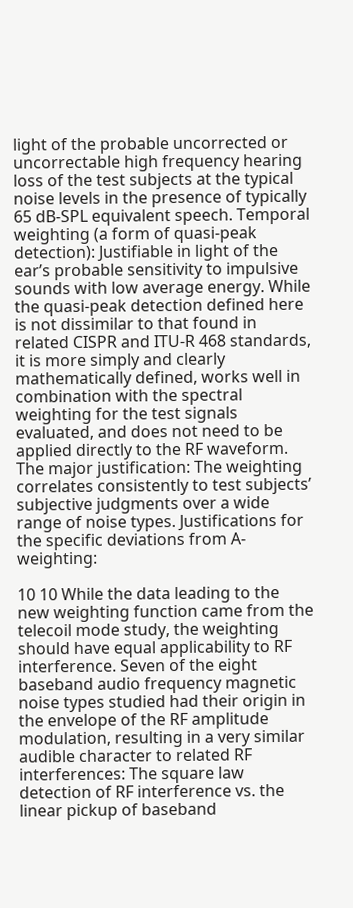light of the probable uncorrected or uncorrectable high frequency hearing loss of the test subjects at the typical noise levels in the presence of typically 65 dB-SPL equivalent speech. Temporal weighting (a form of quasi-peak detection): Justifiable in light of the ear’s probable sensitivity to impulsive sounds with low average energy. While the quasi-peak detection defined here is not dissimilar to that found in related CISPR and ITU-R 468 standards, it is more simply and clearly mathematically defined, works well in combination with the spectral weighting for the test signals evaluated, and does not need to be applied directly to the RF waveform. The major justification: The weighting correlates consistently to test subjects’ subjective judgments over a wide range of noise types. Justifications for the specific deviations from A-weighting:

10 10 While the data leading to the new weighting function came from the telecoil mode study, the weighting should have equal applicability to RF interference. Seven of the eight baseband audio frequency magnetic noise types studied had their origin in the envelope of the RF amplitude modulation, resulting in a very similar audible character to related RF interferences: The square law detection of RF interference vs. the linear pickup of baseband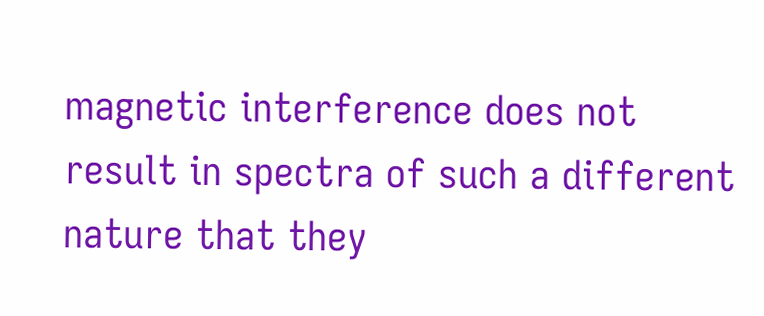magnetic interference does not result in spectra of such a different nature that they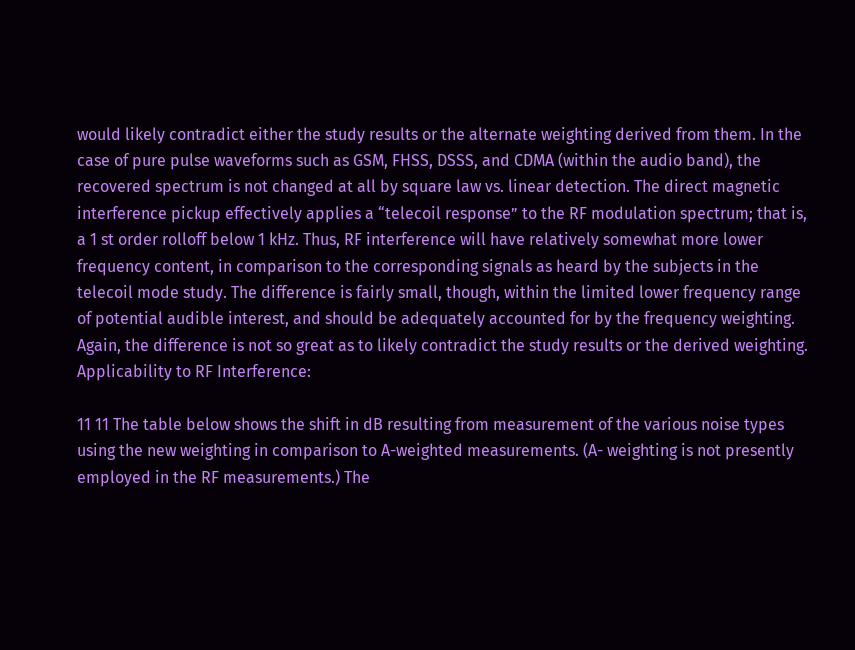would likely contradict either the study results or the alternate weighting derived from them. In the case of pure pulse waveforms such as GSM, FHSS, DSSS, and CDMA (within the audio band), the recovered spectrum is not changed at all by square law vs. linear detection. The direct magnetic interference pickup effectively applies a “telecoil response” to the RF modulation spectrum; that is, a 1 st order rolloff below 1 kHz. Thus, RF interference will have relatively somewhat more lower frequency content, in comparison to the corresponding signals as heard by the subjects in the telecoil mode study. The difference is fairly small, though, within the limited lower frequency range of potential audible interest, and should be adequately accounted for by the frequency weighting. Again, the difference is not so great as to likely contradict the study results or the derived weighting. Applicability to RF Interference:

11 11 The table below shows the shift in dB resulting from measurement of the various noise types using the new weighting in comparison to A-weighted measurements. (A- weighting is not presently employed in the RF measurements.) The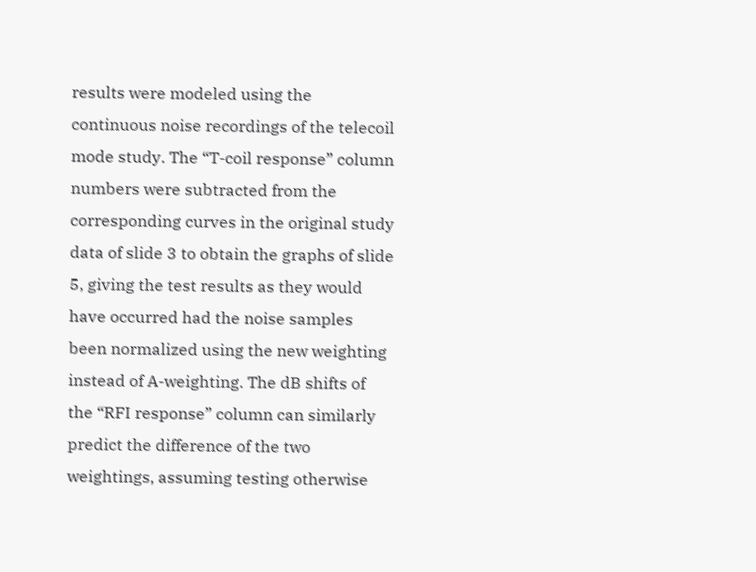results were modeled using the continuous noise recordings of the telecoil mode study. The “T-coil response” column numbers were subtracted from the corresponding curves in the original study data of slide 3 to obtain the graphs of slide 5, giving the test results as they would have occurred had the noise samples been normalized using the new weighting instead of A-weighting. The dB shifts of the “RFI response” column can similarly predict the difference of the two weightings, assuming testing otherwise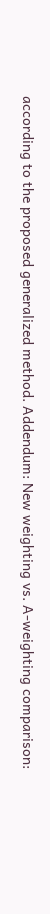according to the proposed generalized method. Addendum: New weighting vs. A-weighting comparison: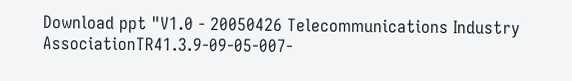Download ppt "V1.0 - 20050426 Telecommunications Industry AssociationTR41.3.9-09-05-007-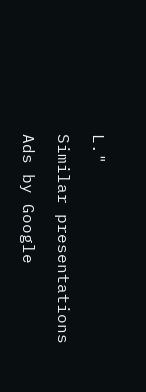L."

Similar presentations

Ads by Google